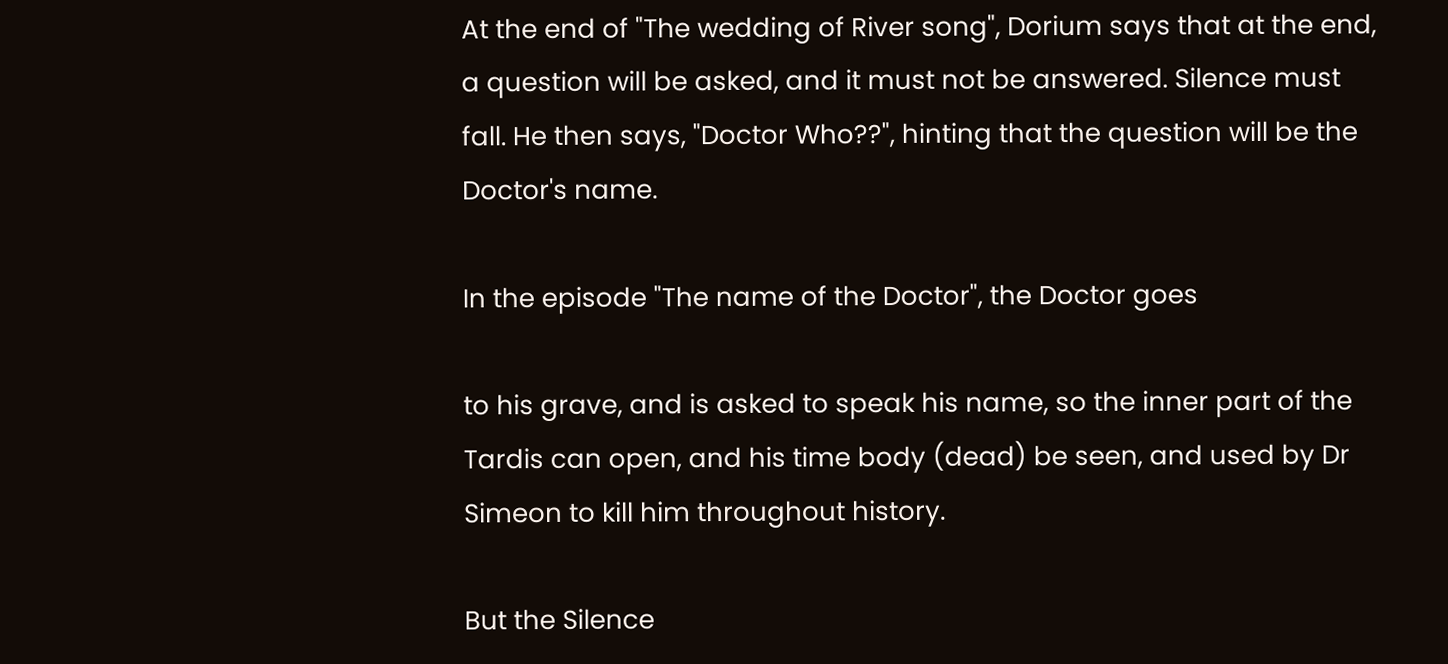At the end of "The wedding of River song", Dorium says that at the end, a question will be asked, and it must not be answered. Silence must fall. He then says, "Doctor Who??", hinting that the question will be the Doctor's name.

In the episode "The name of the Doctor", the Doctor goes

to his grave, and is asked to speak his name, so the inner part of the Tardis can open, and his time body (dead) be seen, and used by Dr Simeon to kill him throughout history.

But the Silence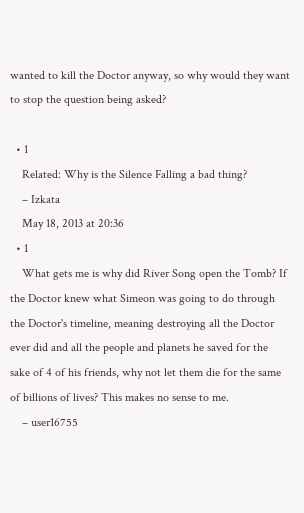wanted to kill the Doctor anyway, so why would they want to stop the question being asked?

  • 1
    Related: Why is the Silence Falling a bad thing?
    – Izkata
    May 18, 2013 at 20:36
  • 1
    What gets me is why did River Song open the Tomb? If the Doctor knew what Simeon was going to do through the Doctor's timeline, meaning destroying all the Doctor ever did and all the people and planets he saved for the sake of 4 of his friends, why not let them die for the same of billions of lives? This makes no sense to me.
    – user16755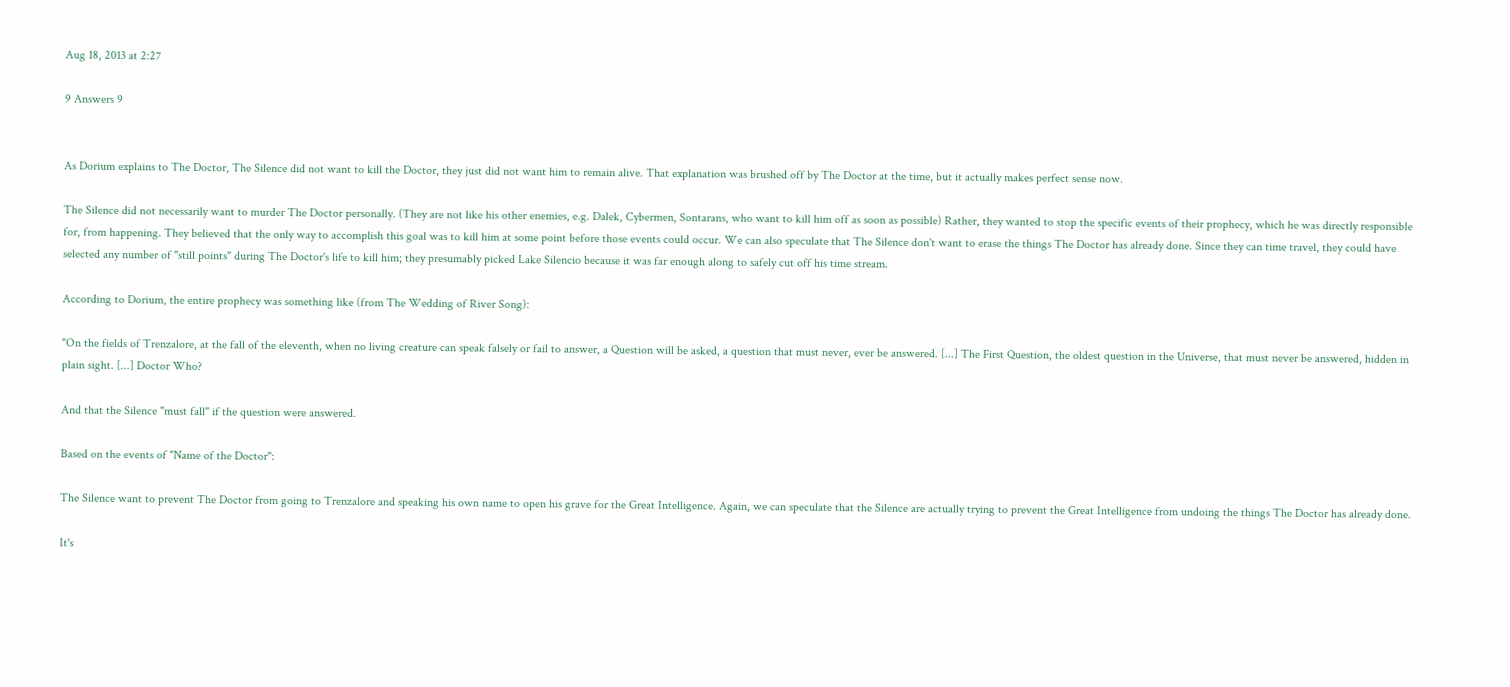Aug 18, 2013 at 2:27

9 Answers 9


As Dorium explains to The Doctor, The Silence did not want to kill the Doctor, they just did not want him to remain alive. That explanation was brushed off by The Doctor at the time, but it actually makes perfect sense now.

The Silence did not necessarily want to murder The Doctor personally. (They are not like his other enemies, e.g. Dalek, Cybermen, Sontarans, who want to kill him off as soon as possible) Rather, they wanted to stop the specific events of their prophecy, which he was directly responsible for, from happening. They believed that the only way to accomplish this goal was to kill him at some point before those events could occur. We can also speculate that The Silence don't want to erase the things The Doctor has already done. Since they can time travel, they could have selected any number of "still points" during The Doctor's life to kill him; they presumably picked Lake Silencio because it was far enough along to safely cut off his time stream.

According to Dorium, the entire prophecy was something like (from The Wedding of River Song):

"On the fields of Trenzalore, at the fall of the eleventh, when no living creature can speak falsely or fail to answer, a Question will be asked, a question that must never, ever be answered. [...] The First Question, the oldest question in the Universe, that must never be answered, hidden in plain sight. [...] Doctor Who?

And that the Silence "must fall" if the question were answered.

Based on the events of "Name of the Doctor":

The Silence want to prevent The Doctor from going to Trenzalore and speaking his own name to open his grave for the Great Intelligence. Again, we can speculate that the Silence are actually trying to prevent the Great Intelligence from undoing the things The Doctor has already done.

It's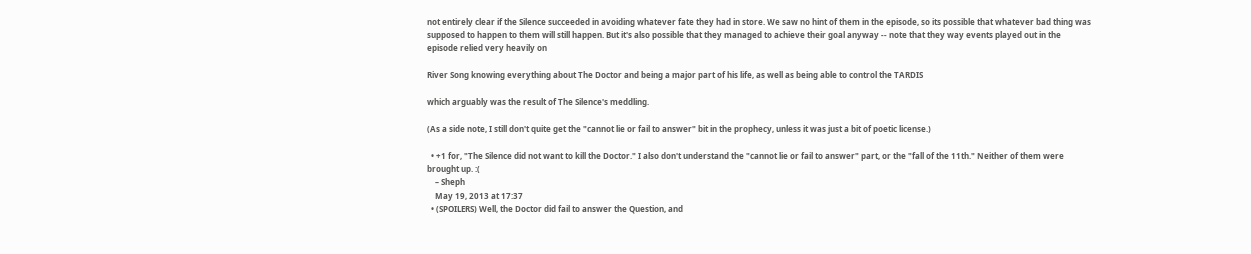not entirely clear if the Silence succeeded in avoiding whatever fate they had in store. We saw no hint of them in the episode, so its possible that whatever bad thing was supposed to happen to them will still happen. But it's also possible that they managed to achieve their goal anyway -- note that they way events played out in the episode relied very heavily on

River Song knowing everything about The Doctor and being a major part of his life, as well as being able to control the TARDIS

which arguably was the result of The Silence's meddling.

(As a side note, I still don't quite get the "cannot lie or fail to answer" bit in the prophecy, unless it was just a bit of poetic license.)

  • +1 for, "The Silence did not want to kill the Doctor." I also don't understand the "cannot lie or fail to answer" part, or the "fall of the 11th." Neither of them were brought up. :(
    – Sheph
    May 19, 2013 at 17:37
  • (SPOILERS) Well, the Doctor did fail to answer the Question, and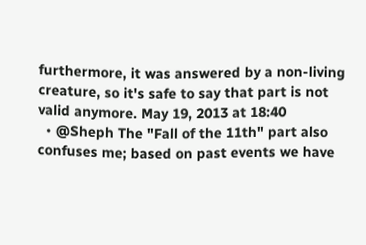furthermore, it was answered by a non-living creature, so it's safe to say that part is not valid anymore. May 19, 2013 at 18:40
  • @Sheph The "Fall of the 11th" part also confuses me; based on past events we have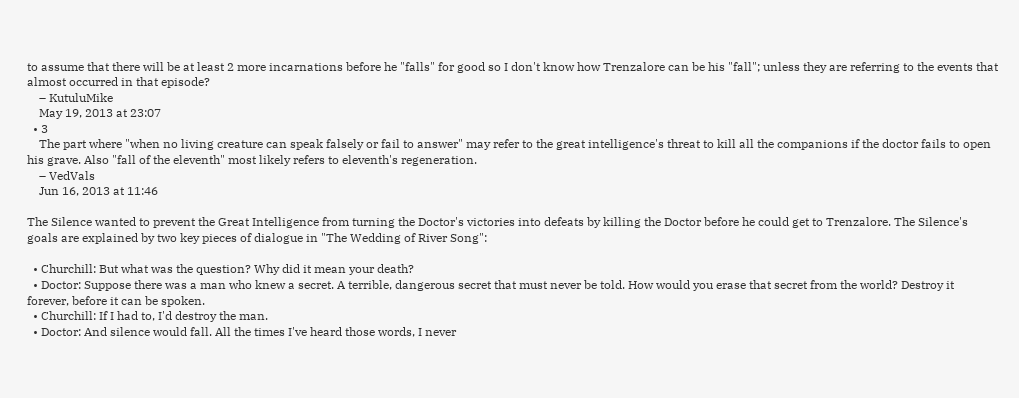to assume that there will be at least 2 more incarnations before he "falls" for good so I don't know how Trenzalore can be his "fall"; unless they are referring to the events that almost occurred in that episode?
    – KutuluMike
    May 19, 2013 at 23:07
  • 3
    The part where "when no living creature can speak falsely or fail to answer" may refer to the great intelligence's threat to kill all the companions if the doctor fails to open his grave. Also "fall of the eleventh" most likely refers to eleventh's regeneration.
    – VedVals
    Jun 16, 2013 at 11:46

The Silence wanted to prevent the Great Intelligence from turning the Doctor's victories into defeats by killing the Doctor before he could get to Trenzalore. The Silence's goals are explained by two key pieces of dialogue in "The Wedding of River Song":

  • Churchill: But what was the question? Why did it mean your death?
  • Doctor: Suppose there was a man who knew a secret. A terrible, dangerous secret that must never be told. How would you erase that secret from the world? Destroy it forever, before it can be spoken.
  • Churchill: If I had to, I'd destroy the man.
  • Doctor: And silence would fall. All the times I've heard those words, I never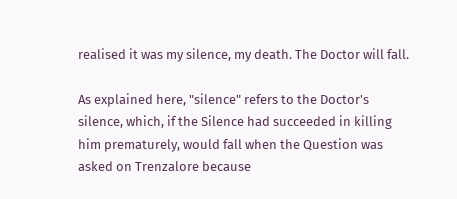realised it was my silence, my death. The Doctor will fall.

As explained here, "silence" refers to the Doctor's silence, which, if the Silence had succeeded in killing him prematurely, would fall when the Question was asked on Trenzalore because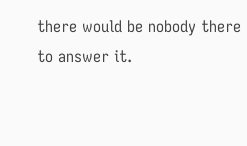there would be nobody there to answer it.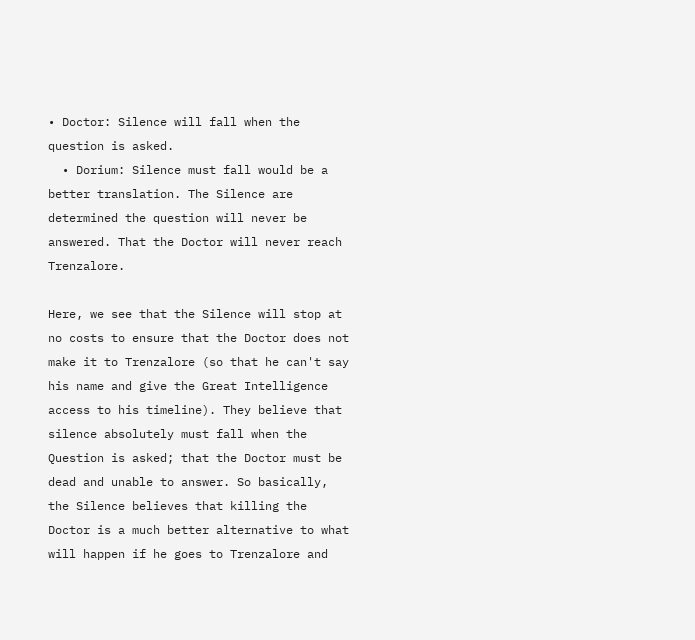• Doctor: Silence will fall when the question is asked.
  • Dorium: Silence must fall would be a better translation. The Silence are determined the question will never be answered. That the Doctor will never reach Trenzalore.

Here, we see that the Silence will stop at no costs to ensure that the Doctor does not make it to Trenzalore (so that he can't say his name and give the Great Intelligence access to his timeline). They believe that silence absolutely must fall when the Question is asked; that the Doctor must be dead and unable to answer. So basically, the Silence believes that killing the Doctor is a much better alternative to what will happen if he goes to Trenzalore and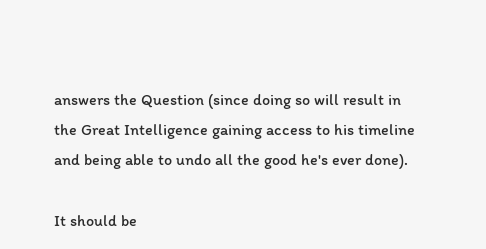answers the Question (since doing so will result in the Great Intelligence gaining access to his timeline and being able to undo all the good he's ever done).

It should be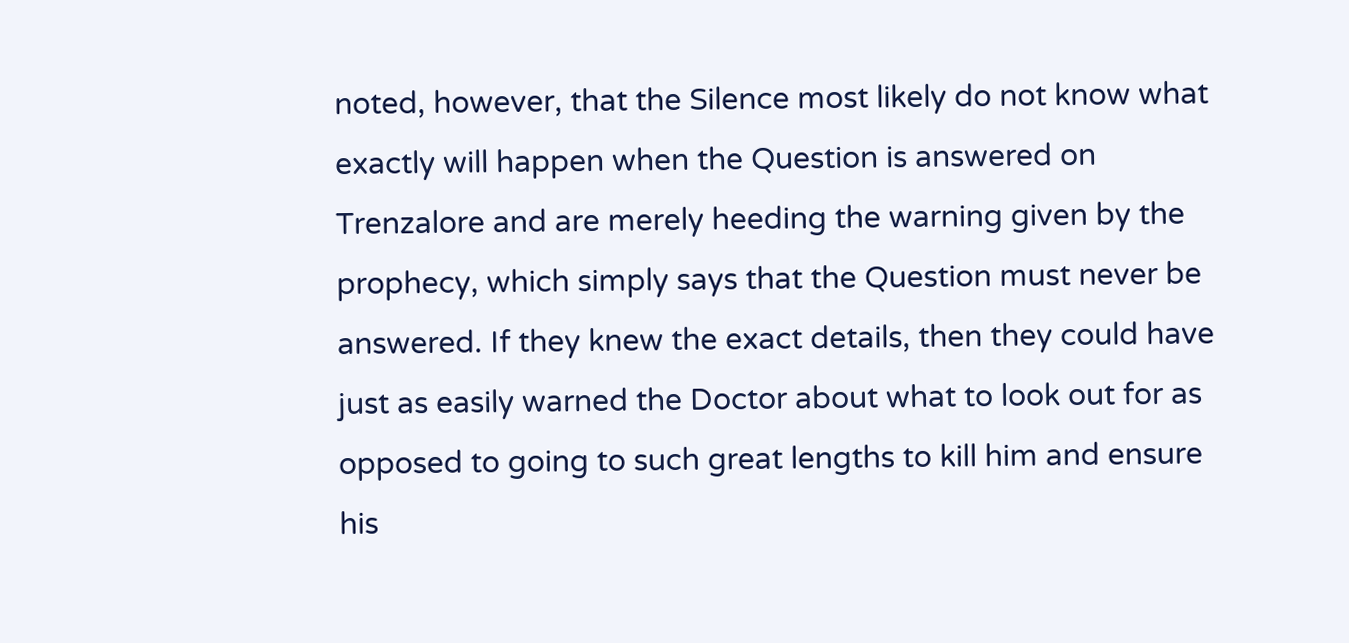noted, however, that the Silence most likely do not know what exactly will happen when the Question is answered on Trenzalore and are merely heeding the warning given by the prophecy, which simply says that the Question must never be answered. If they knew the exact details, then they could have just as easily warned the Doctor about what to look out for as opposed to going to such great lengths to kill him and ensure his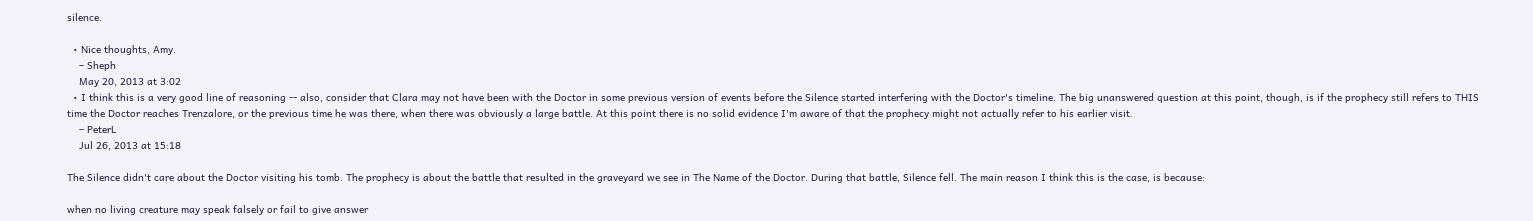silence.

  • Nice thoughts, Amy.
    – Sheph
    May 20, 2013 at 3:02
  • I think this is a very good line of reasoning -- also, consider that Clara may not have been with the Doctor in some previous version of events before the Silence started interfering with the Doctor's timeline. The big unanswered question at this point, though, is if the prophecy still refers to THIS time the Doctor reaches Trenzalore, or the previous time he was there, when there was obviously a large battle. At this point there is no solid evidence I'm aware of that the prophecy might not actually refer to his earlier visit.
    – PeterL
    Jul 26, 2013 at 15:18

The Silence didn't care about the Doctor visiting his tomb. The prophecy is about the battle that resulted in the graveyard we see in The Name of the Doctor. During that battle, Silence fell. The main reason I think this is the case, is because:

when no living creature may speak falsely or fail to give answer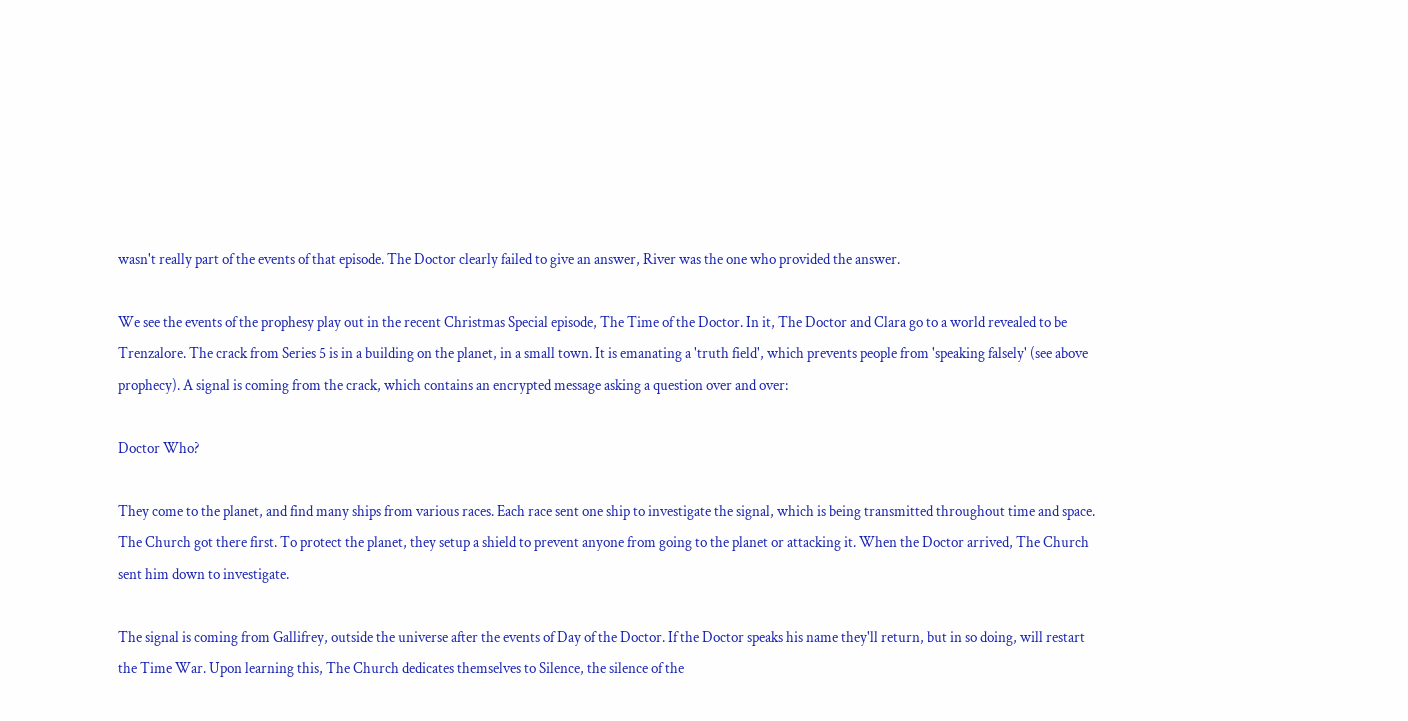wasn't really part of the events of that episode. The Doctor clearly failed to give an answer, River was the one who provided the answer.

We see the events of the prophesy play out in the recent Christmas Special episode, The Time of the Doctor. In it, The Doctor and Clara go to a world revealed to be Trenzalore. The crack from Series 5 is in a building on the planet, in a small town. It is emanating a 'truth field', which prevents people from 'speaking falsely' (see above prophecy). A signal is coming from the crack, which contains an encrypted message asking a question over and over:

Doctor Who?

They come to the planet, and find many ships from various races. Each race sent one ship to investigate the signal, which is being transmitted throughout time and space. The Church got there first. To protect the planet, they setup a shield to prevent anyone from going to the planet or attacking it. When the Doctor arrived, The Church sent him down to investigate.

The signal is coming from Gallifrey, outside the universe after the events of Day of the Doctor. If the Doctor speaks his name they'll return, but in so doing, will restart the Time War. Upon learning this, The Church dedicates themselves to Silence, the silence of the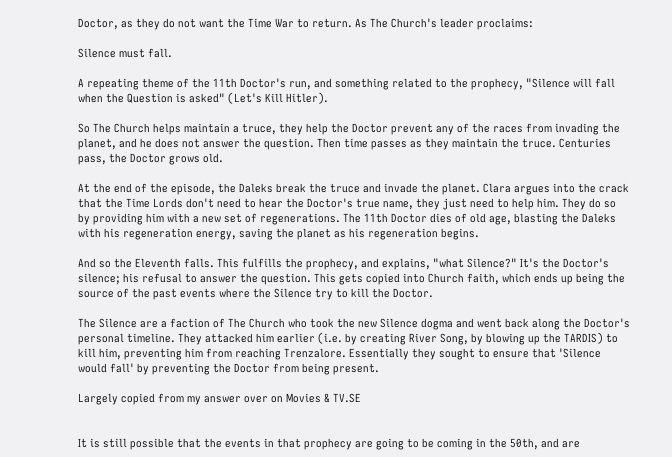Doctor, as they do not want the Time War to return. As The Church's leader proclaims:

Silence must fall.

A repeating theme of the 11th Doctor's run, and something related to the prophecy, "Silence will fall when the Question is asked" (Let's Kill Hitler).

So The Church helps maintain a truce, they help the Doctor prevent any of the races from invading the planet, and he does not answer the question. Then time passes as they maintain the truce. Centuries pass, the Doctor grows old.

At the end of the episode, the Daleks break the truce and invade the planet. Clara argues into the crack that the Time Lords don't need to hear the Doctor's true name, they just need to help him. They do so by providing him with a new set of regenerations. The 11th Doctor dies of old age, blasting the Daleks with his regeneration energy, saving the planet as his regeneration begins.

And so the Eleventh falls. This fulfills the prophecy, and explains, "what Silence?" It's the Doctor's silence; his refusal to answer the question. This gets copied into Church faith, which ends up being the source of the past events where the Silence try to kill the Doctor.

The Silence are a faction of The Church who took the new Silence dogma and went back along the Doctor's personal timeline. They attacked him earlier (i.e. by creating River Song, by blowing up the TARDIS) to kill him, preventing him from reaching Trenzalore. Essentially they sought to ensure that 'Silence would fall' by preventing the Doctor from being present.

Largely copied from my answer over on Movies & TV.SE


It is still possible that the events in that prophecy are going to be coming in the 50th, and are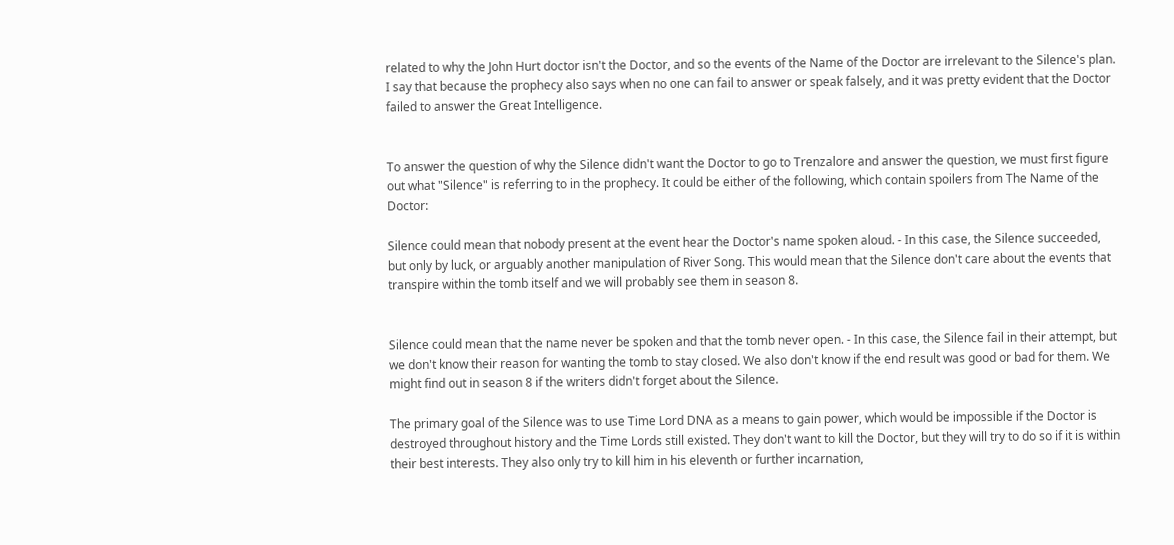related to why the John Hurt doctor isn't the Doctor, and so the events of the Name of the Doctor are irrelevant to the Silence's plan. I say that because the prophecy also says when no one can fail to answer or speak falsely, and it was pretty evident that the Doctor failed to answer the Great Intelligence.


To answer the question of why the Silence didn't want the Doctor to go to Trenzalore and answer the question, we must first figure out what "Silence" is referring to in the prophecy. It could be either of the following, which contain spoilers from The Name of the Doctor:

Silence could mean that nobody present at the event hear the Doctor's name spoken aloud. - In this case, the Silence succeeded, but only by luck, or arguably another manipulation of River Song. This would mean that the Silence don't care about the events that transpire within the tomb itself and we will probably see them in season 8.


Silence could mean that the name never be spoken and that the tomb never open. - In this case, the Silence fail in their attempt, but we don't know their reason for wanting the tomb to stay closed. We also don't know if the end result was good or bad for them. We might find out in season 8 if the writers didn't forget about the Silence.

The primary goal of the Silence was to use Time Lord DNA as a means to gain power, which would be impossible if the Doctor is destroyed throughout history and the Time Lords still existed. They don't want to kill the Doctor, but they will try to do so if it is within their best interests. They also only try to kill him in his eleventh or further incarnation,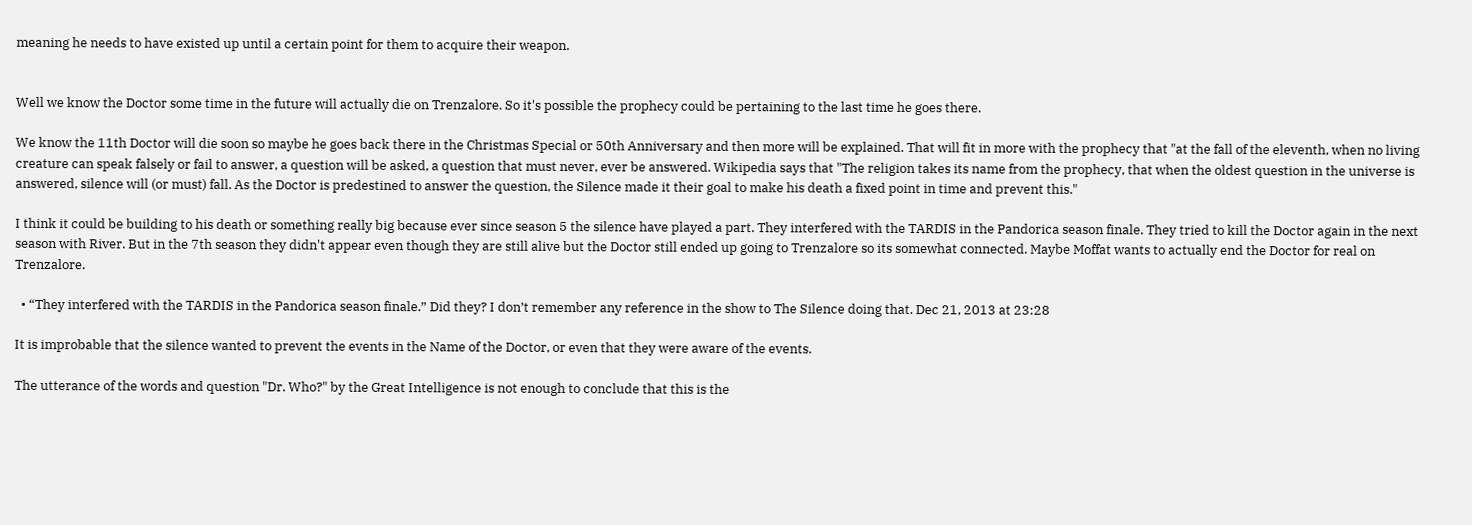meaning he needs to have existed up until a certain point for them to acquire their weapon.


Well we know the Doctor some time in the future will actually die on Trenzalore. So it's possible the prophecy could be pertaining to the last time he goes there.

We know the 11th Doctor will die soon so maybe he goes back there in the Christmas Special or 50th Anniversary and then more will be explained. That will fit in more with the prophecy that "at the fall of the eleventh, when no living creature can speak falsely or fail to answer, a question will be asked, a question that must never, ever be answered. Wikipedia says that "The religion takes its name from the prophecy, that when the oldest question in the universe is answered, silence will (or must) fall. As the Doctor is predestined to answer the question, the Silence made it their goal to make his death a fixed point in time and prevent this."

I think it could be building to his death or something really big because ever since season 5 the silence have played a part. They interfered with the TARDIS in the Pandorica season finale. They tried to kill the Doctor again in the next season with River. But in the 7th season they didn't appear even though they are still alive but the Doctor still ended up going to Trenzalore so its somewhat connected. Maybe Moffat wants to actually end the Doctor for real on Trenzalore.

  • “They interfered with the TARDIS in the Pandorica season finale.” Did they? I don’t remember any reference in the show to The Silence doing that. Dec 21, 2013 at 23:28

It is improbable that the silence wanted to prevent the events in the Name of the Doctor, or even that they were aware of the events.

The utterance of the words and question "Dr. Who?" by the Great Intelligence is not enough to conclude that this is the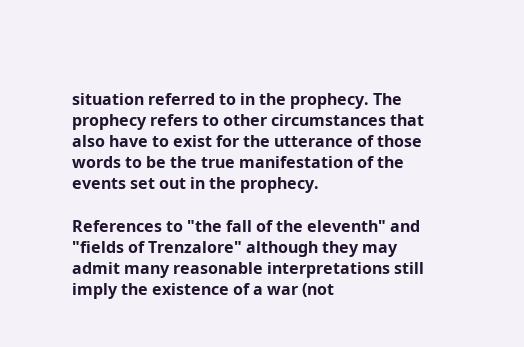situation referred to in the prophecy. The prophecy refers to other circumstances that also have to exist for the utterance of those words to be the true manifestation of the events set out in the prophecy.

References to "the fall of the eleventh" and "fields of Trenzalore" although they may admit many reasonable interpretations still imply the existence of a war (not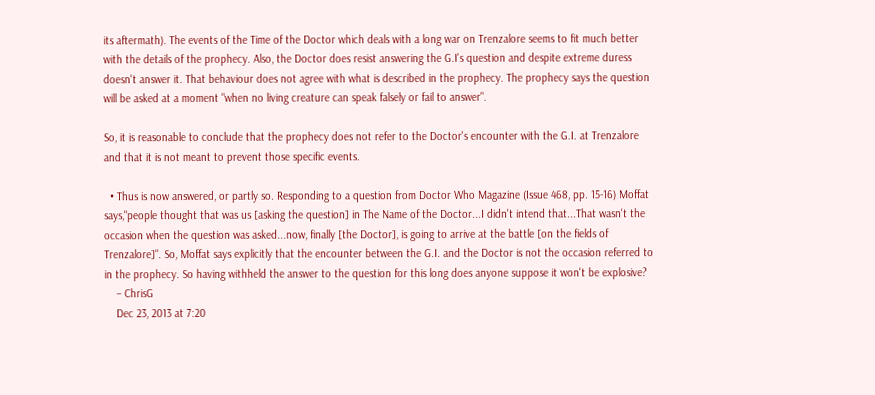its aftermath). The events of the Time of the Doctor which deals with a long war on Trenzalore seems to fit much better with the details of the prophecy. Also, the Doctor does resist answering the G.I's question and despite extreme duress doesn't answer it. That behaviour does not agree with what is described in the prophecy. The prophecy says the question will be asked at a moment "when no living creature can speak falsely or fail to answer".

So, it is reasonable to conclude that the prophecy does not refer to the Doctor's encounter with the G.I. at Trenzalore and that it is not meant to prevent those specific events.

  • Thus is now answered, or partly so. Responding to a question from Doctor Who Magazine (Issue 468, pp. 15-16) Moffat says,"people thought that was us [asking the question] in The Name of the Doctor...I didn't intend that...That wasn't the occasion when the question was asked...now, finally [the Doctor], is going to arrive at the battle [on the fields of Trenzalore]". So, Moffat says explicitly that the encounter between the G.I. and the Doctor is not the occasion referred to in the prophecy. So having withheld the answer to the question for this long does anyone suppose it won't be explosive?
    – ChrisG
    Dec 23, 2013 at 7:20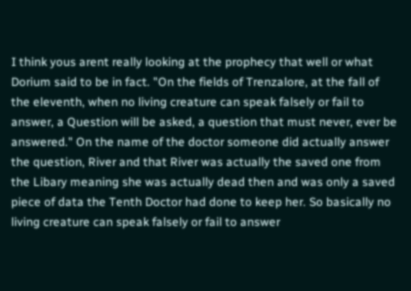I think yous arent really looking at the prophecy that well or what Dorium said to be in fact. "On the fields of Trenzalore, at the fall of the eleventh, when no living creature can speak falsely or fail to answer, a Question will be asked, a question that must never, ever be answered." On the name of the doctor someone did actually answer the question, River and that River was actually the saved one from the Libary meaning she was actually dead then and was only a saved piece of data the Tenth Doctor had done to keep her. So basically no living creature can speak falsely or fail to answer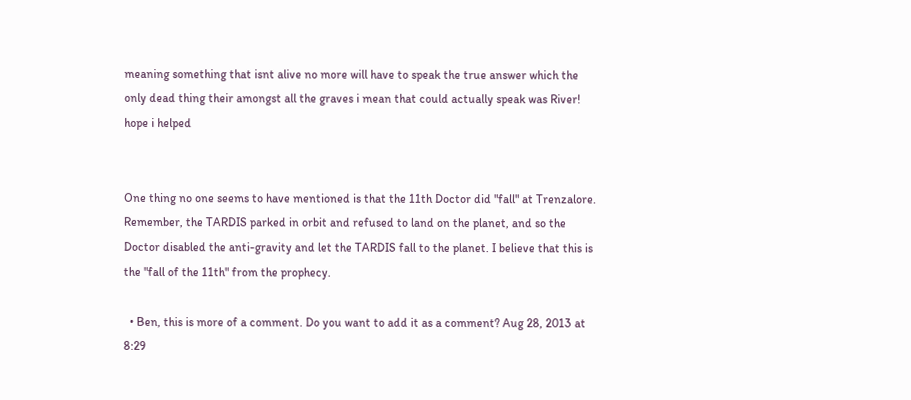meaning something that isnt alive no more will have to speak the true answer which the only dead thing their amongst all the graves i mean that could actually speak was River! hope i helped


One thing no one seems to have mentioned is that the 11th Doctor did "fall" at Trenzalore. Remember, the TARDIS parked in orbit and refused to land on the planet, and so the Doctor disabled the anti-gravity and let the TARDIS fall to the planet. I believe that this is the "fall of the 11th" from the prophecy.

  • Ben, this is more of a comment. Do you want to add it as a comment? Aug 28, 2013 at 8:29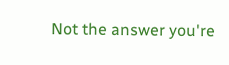Not the answer you're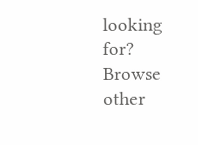looking for? Browse other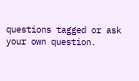questions tagged or ask your own question.